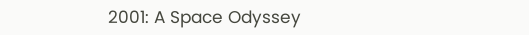2001: A Space Odyssey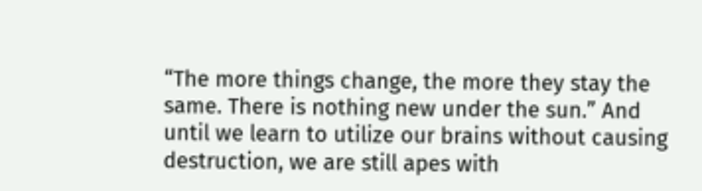“The more things change, the more they stay the same. There is nothing new under the sun.” And until we learn to utilize our brains without causing destruction, we are still apes with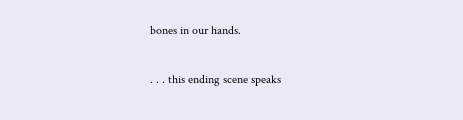bones in our hands.

. . . this ending scene speaks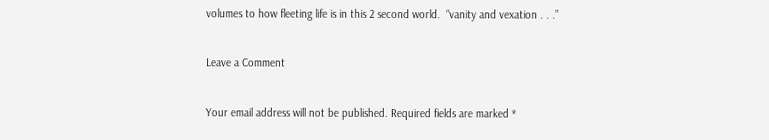volumes to how fleeting life is in this 2 second world.  “vanity and vexation . . .”

Leave a Comment

Your email address will not be published. Required fields are marked *